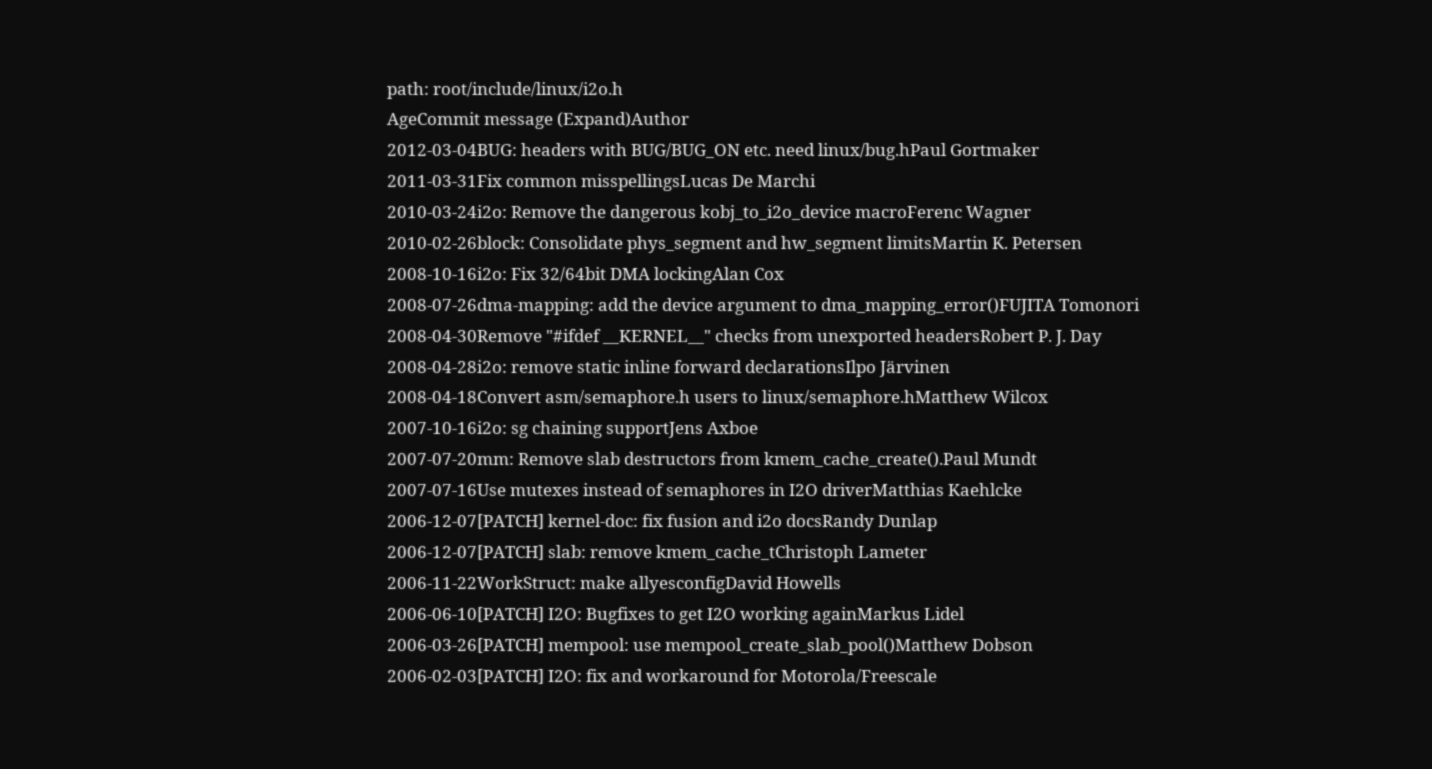path: root/include/linux/i2o.h
AgeCommit message (Expand)Author
2012-03-04BUG: headers with BUG/BUG_ON etc. need linux/bug.hPaul Gortmaker
2011-03-31Fix common misspellingsLucas De Marchi
2010-03-24i2o: Remove the dangerous kobj_to_i2o_device macroFerenc Wagner
2010-02-26block: Consolidate phys_segment and hw_segment limitsMartin K. Petersen
2008-10-16i2o: Fix 32/64bit DMA lockingAlan Cox
2008-07-26dma-mapping: add the device argument to dma_mapping_error()FUJITA Tomonori
2008-04-30Remove "#ifdef __KERNEL__" checks from unexported headersRobert P. J. Day
2008-04-28i2o: remove static inline forward declarationsIlpo Järvinen
2008-04-18Convert asm/semaphore.h users to linux/semaphore.hMatthew Wilcox
2007-10-16i2o: sg chaining supportJens Axboe
2007-07-20mm: Remove slab destructors from kmem_cache_create().Paul Mundt
2007-07-16Use mutexes instead of semaphores in I2O driverMatthias Kaehlcke
2006-12-07[PATCH] kernel-doc: fix fusion and i2o docsRandy Dunlap
2006-12-07[PATCH] slab: remove kmem_cache_tChristoph Lameter
2006-11-22WorkStruct: make allyesconfigDavid Howells
2006-06-10[PATCH] I2O: Bugfixes to get I2O working againMarkus Lidel
2006-03-26[PATCH] mempool: use mempool_create_slab_pool()Matthew Dobson
2006-02-03[PATCH] I2O: fix and workaround for Motorola/Freescale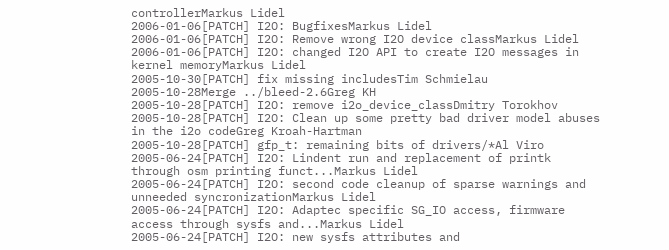controllerMarkus Lidel
2006-01-06[PATCH] I2O: BugfixesMarkus Lidel
2006-01-06[PATCH] I2O: Remove wrong I2O device classMarkus Lidel
2006-01-06[PATCH] I2O: changed I2O API to create I2O messages in kernel memoryMarkus Lidel
2005-10-30[PATCH] fix missing includesTim Schmielau
2005-10-28Merge ../bleed-2.6Greg KH
2005-10-28[PATCH] I2O: remove i2o_device_classDmitry Torokhov
2005-10-28[PATCH] I2O: Clean up some pretty bad driver model abuses in the i2o codeGreg Kroah-Hartman
2005-10-28[PATCH] gfp_t: remaining bits of drivers/*Al Viro
2005-06-24[PATCH] I2O: Lindent run and replacement of printk through osm printing funct...Markus Lidel
2005-06-24[PATCH] I2O: second code cleanup of sparse warnings and unneeded syncronizationMarkus Lidel
2005-06-24[PATCH] I2O: Adaptec specific SG_IO access, firmware access through sysfs and...Markus Lidel
2005-06-24[PATCH] I2O: new sysfs attributes and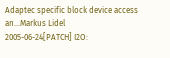Adaptec specific block device access an...Markus Lidel
2005-06-24[PATCH] I2O: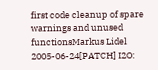first code cleanup of spare warnings and unused functionsMarkus Lidel
2005-06-24[PATCH] I2O: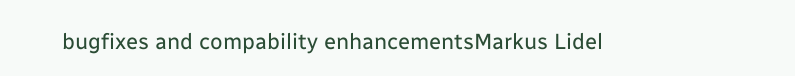bugfixes and compability enhancementsMarkus Lidel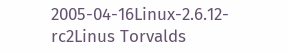2005-04-16Linux-2.6.12-rc2Linus Torvalds